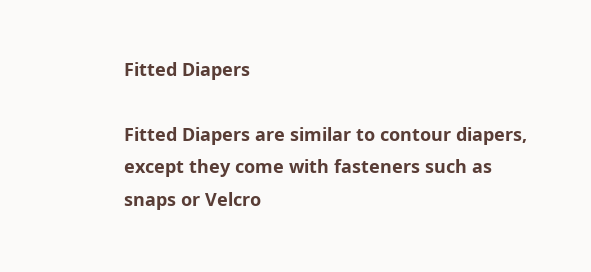Fitted Diapers

Fitted Diapers are similar to contour diapers, except they come with fasteners such as snaps or Velcro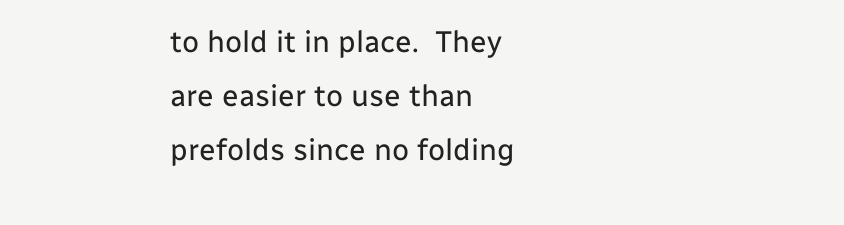to hold it in place.  They are easier to use than prefolds since no folding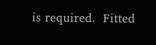is required.  Fitted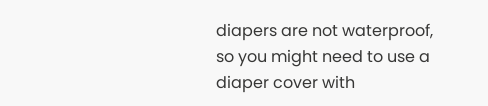diapers are not waterproof, so you might need to use a diaper cover with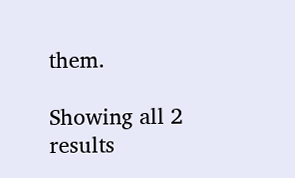them.

Showing all 2 results